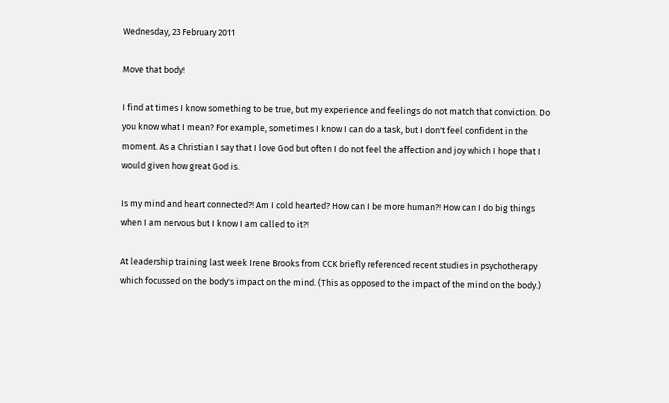Wednesday, 23 February 2011

Move that body!

I find at times I know something to be true, but my experience and feelings do not match that conviction. Do you know what I mean? For example, sometimes I know I can do a task, but I don't feel confident in the moment. As a Christian I say that I love God but often I do not feel the affection and joy which I hope that I would given how great God is.

Is my mind and heart connected?! Am I cold hearted? How can I be more human?! How can I do big things when I am nervous but I know I am called to it?!

At leadership training last week Irene Brooks from CCK briefly referenced recent studies in psychotherapy which focussed on the body's impact on the mind. (This as opposed to the impact of the mind on the body.)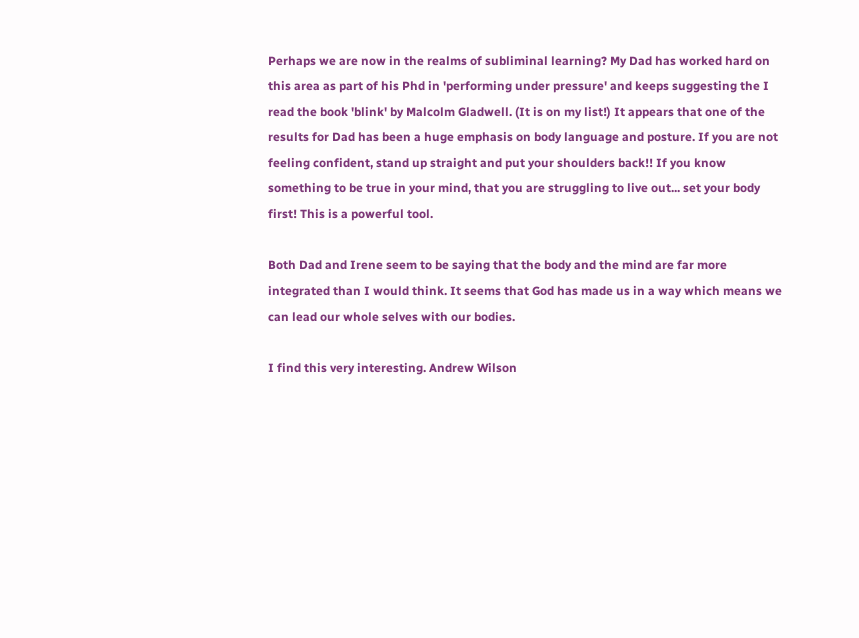Perhaps we are now in the realms of subliminal learning? My Dad has worked hard on this area as part of his Phd in 'performing under pressure' and keeps suggesting the I read the book 'blink' by Malcolm Gladwell. (It is on my list!) It appears that one of the results for Dad has been a huge emphasis on body language and posture. If you are not feeling confident, stand up straight and put your shoulders back!! If you know something to be true in your mind, that you are struggling to live out... set your body first! This is a powerful tool.

Both Dad and Irene seem to be saying that the body and the mind are far more integrated than I would think. It seems that God has made us in a way which means we can lead our whole selves with our bodies.

I find this very interesting. Andrew Wilson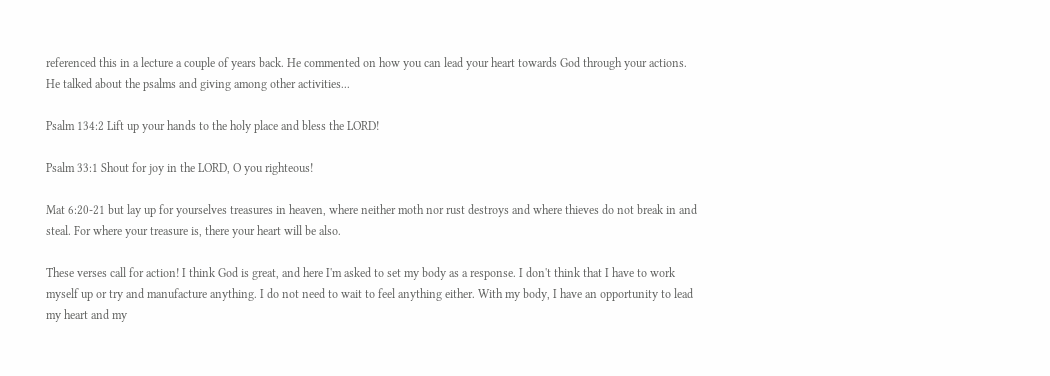referenced this in a lecture a couple of years back. He commented on how you can lead your heart towards God through your actions. He talked about the psalms and giving among other activities...

Psalm 134:2 Lift up your hands to the holy place and bless the LORD!

Psalm 33:1 Shout for joy in the LORD, O you righteous!

Mat 6:20-21 but lay up for yourselves treasures in heaven, where neither moth nor rust destroys and where thieves do not break in and steal. For where your treasure is, there your heart will be also.

These verses call for action! I think God is great, and here I'm asked to set my body as a response. I don't think that I have to work myself up or try and manufacture anything. I do not need to wait to feel anything either. With my body, I have an opportunity to lead my heart and my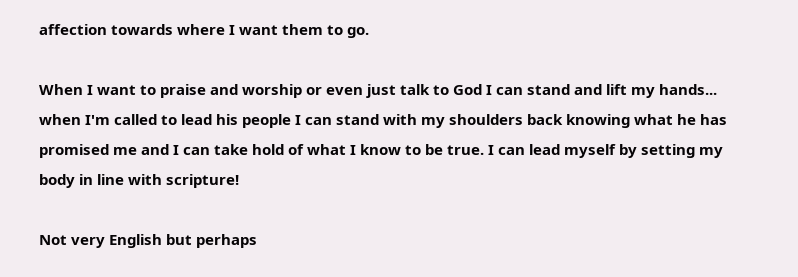affection towards where I want them to go.

When I want to praise and worship or even just talk to God I can stand and lift my hands... when I'm called to lead his people I can stand with my shoulders back knowing what he has promised me and I can take hold of what I know to be true. I can lead myself by setting my body in line with scripture!

Not very English but perhaps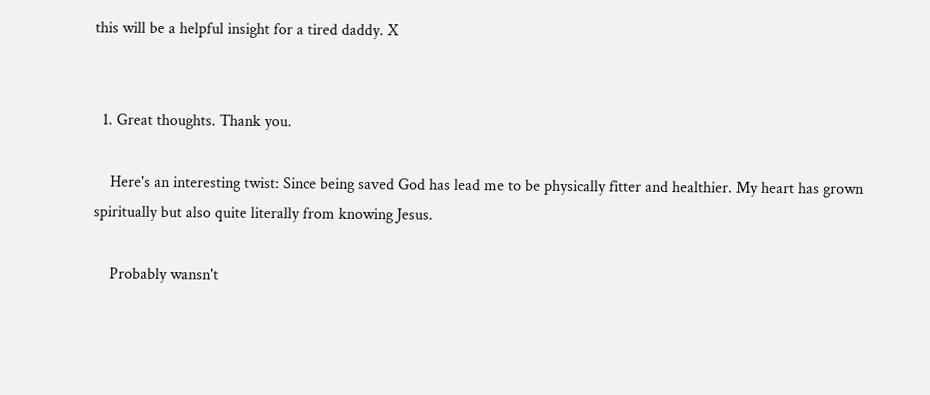this will be a helpful insight for a tired daddy. X


  1. Great thoughts. Thank you.

    Here's an interesting twist: Since being saved God has lead me to be physically fitter and healthier. My heart has grown spiritually but also quite literally from knowing Jesus.

    Probably wansn't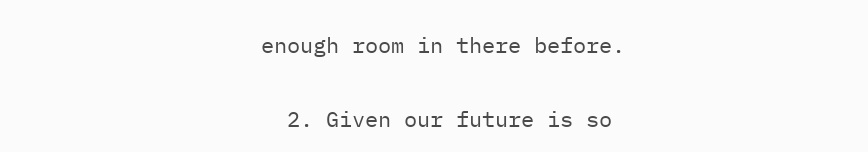enough room in there before.

  2. Given our future is so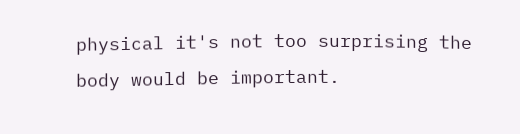physical it's not too surprising the body would be important.